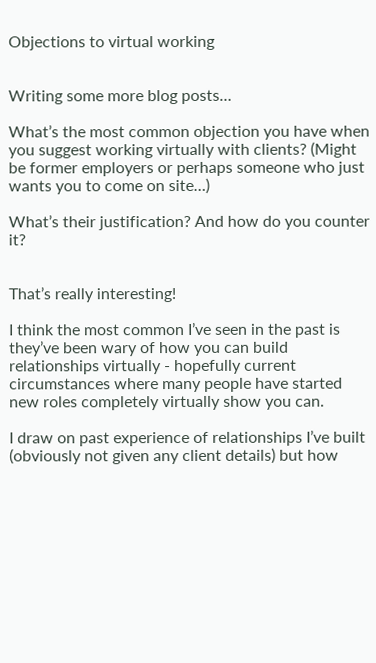Objections to virtual working


Writing some more blog posts…

What’s the most common objection you have when you suggest working virtually with clients? (Might be former employers or perhaps someone who just wants you to come on site…)

What’s their justification? And how do you counter it?


That’s really interesting!

I think the most common I’ve seen in the past is they’ve been wary of how you can build relationships virtually - hopefully current circumstances where many people have started new roles completely virtually show you can.

I draw on past experience of relationships I’ve built (obviously not given any client details) but how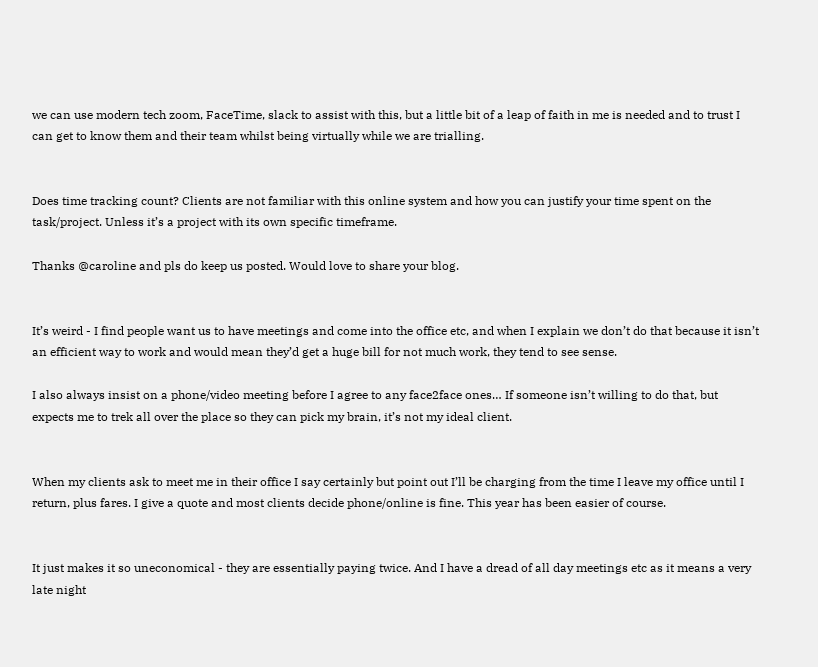we can use modern tech zoom, FaceTime, slack to assist with this, but a little bit of a leap of faith in me is needed and to trust I can get to know them and their team whilst being virtually while we are trialling.


Does time tracking count? Clients are not familiar with this online system and how you can justify your time spent on the task/project. Unless it’s a project with its own specific timeframe.

Thanks @caroline and pls do keep us posted. Would love to share your blog.


It’s weird - I find people want us to have meetings and come into the office etc, and when I explain we don’t do that because it isn’t an efficient way to work and would mean they’d get a huge bill for not much work, they tend to see sense.

I also always insist on a phone/video meeting before I agree to any face2face ones… If someone isn’t willing to do that, but expects me to trek all over the place so they can pick my brain, it’s not my ideal client.


When my clients ask to meet me in their office I say certainly but point out I’ll be charging from the time I leave my office until I return, plus fares. I give a quote and most clients decide phone/online is fine. This year has been easier of course.


It just makes it so uneconomical - they are essentially paying twice. And I have a dread of all day meetings etc as it means a very late night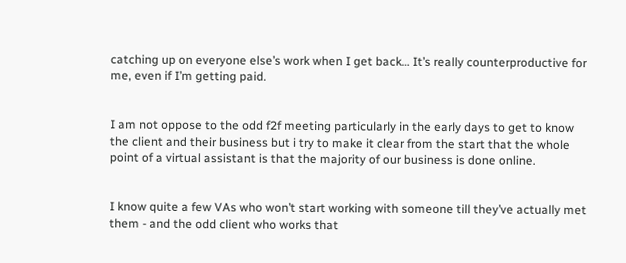catching up on everyone else’s work when I get back… It’s really counterproductive for me, even if I’m getting paid.


I am not oppose to the odd f2f meeting particularly in the early days to get to know the client and their business but i try to make it clear from the start that the whole point of a virtual assistant is that the majority of our business is done online.


I know quite a few VAs who won’t start working with someone till they’ve actually met them - and the odd client who works that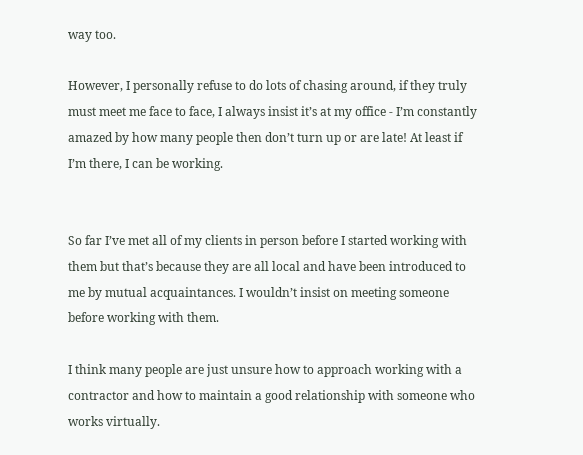way too.

However, I personally refuse to do lots of chasing around, if they truly must meet me face to face, I always insist it’s at my office - I’m constantly amazed by how many people then don’t turn up or are late! At least if I’m there, I can be working.


So far I’ve met all of my clients in person before I started working with them but that’s because they are all local and have been introduced to me by mutual acquaintances. I wouldn’t insist on meeting someone before working with them.

I think many people are just unsure how to approach working with a contractor and how to maintain a good relationship with someone who works virtually.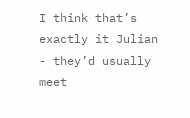I think that’s exactly it Julian - they’d usually meet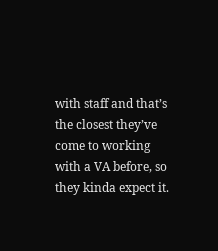with staff and that’s the closest they’ve come to working with a VA before, so they kinda expect it.